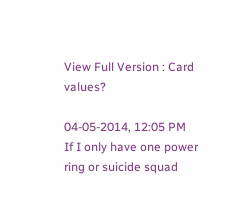View Full Version : Card values?

04-05-2014, 12:05 PM
If I only have one power ring or suicide squad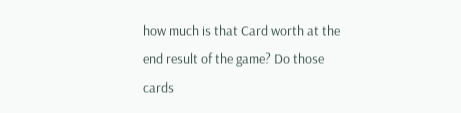how much is that Card worth at the end result of the game? Do those cards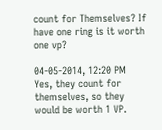count for Themselves? If have one ring is it worth one vp?

04-05-2014, 12:20 PM
Yes, they count for themselves, so they would be worth 1 VP.